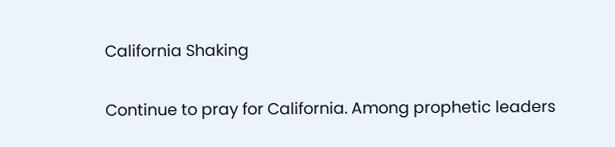California Shaking

Continue to pray for California. Among prophetic leaders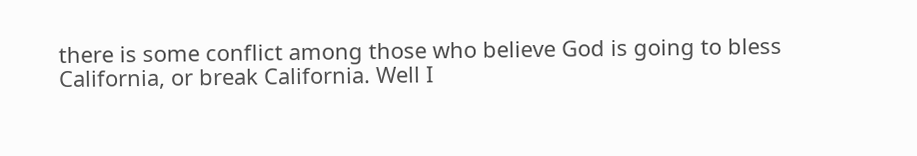there is some conflict among those who believe God is going to bless California, or break California. Well I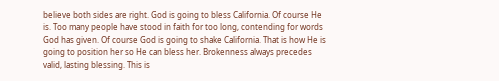believe both sides are right. God is going to bless California. Of course He is. Too many people have stood in faith for too long, contending for words God has given. Of course God is going to shake California. That is how He is going to position her so He can bless her. Brokenness always precedes valid, lasting blessing. This is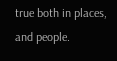true both in places, and people.